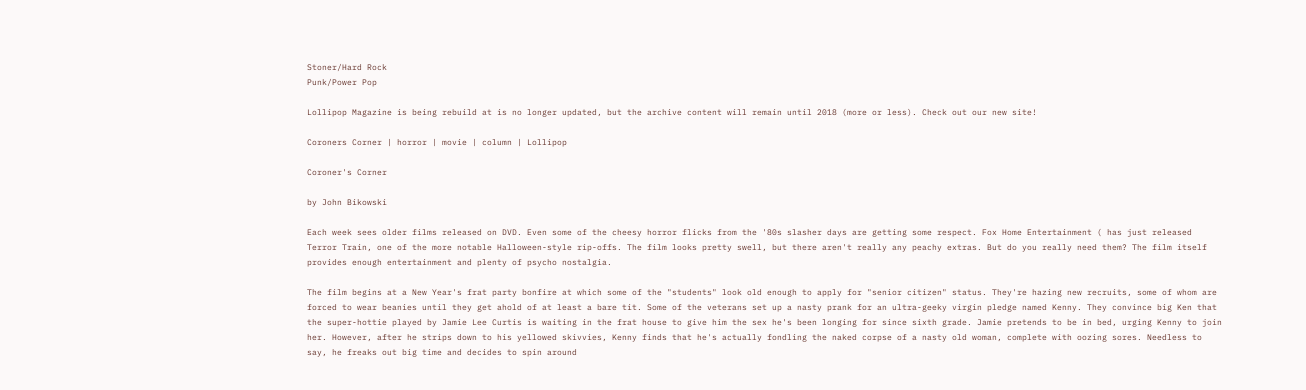Stoner/Hard Rock
Punk/Power Pop

Lollipop Magazine is being rebuild at is no longer updated, but the archive content will remain until 2018 (more or less). Check out our new site!

Coroners Corner | horror | movie | column | Lollipop

Coroner's Corner

by John Bikowski

Each week sees older films released on DVD. Even some of the cheesy horror flicks from the '80s slasher days are getting some respect. Fox Home Entertainment ( has just released Terror Train, one of the more notable Halloween-style rip-offs. The film looks pretty swell, but there aren't really any peachy extras. But do you really need them? The film itself provides enough entertainment and plenty of psycho nostalgia.

The film begins at a New Year's frat party bonfire at which some of the "students" look old enough to apply for "senior citizen" status. They're hazing new recruits, some of whom are forced to wear beanies until they get ahold of at least a bare tit. Some of the veterans set up a nasty prank for an ultra-geeky virgin pledge named Kenny. They convince big Ken that the super-hottie played by Jamie Lee Curtis is waiting in the frat house to give him the sex he's been longing for since sixth grade. Jamie pretends to be in bed, urging Kenny to join her. However, after he strips down to his yellowed skivvies, Kenny finds that he's actually fondling the naked corpse of a nasty old woman, complete with oozing sores. Needless to say, he freaks out big time and decides to spin around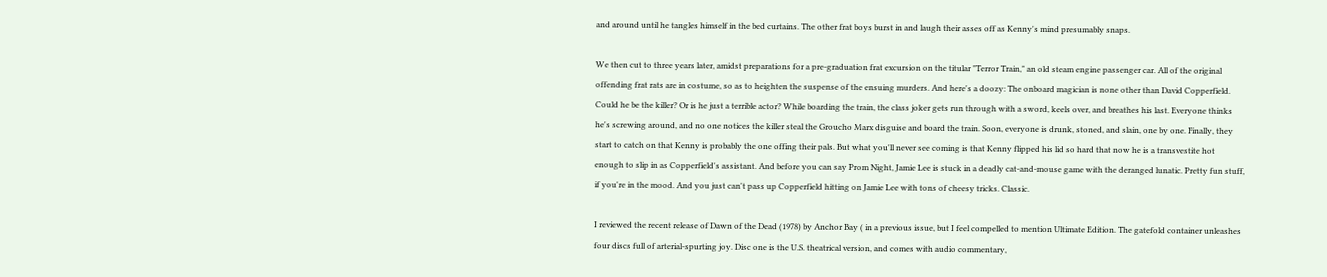and around until he tangles himself in the bed curtains. The other frat boys burst in and laugh their asses off as Kenny's mind presumably snaps.

We then cut to three years later, amidst preparations for a pre-graduation frat excursion on the titular "Terror Train," an old steam engine passenger car. All of the original offending frat rats are in costume, so as to heighten the suspense of the ensuing murders. And here's a doozy: The onboard magician is none other than David Copperfield. Could he be the killer? Or is he just a terrible actor? While boarding the train, the class joker gets run through with a sword, keels over, and breathes his last. Everyone thinks he's screwing around, and no one notices the killer steal the Groucho Marx disguise and board the train. Soon, everyone is drunk, stoned, and slain, one by one. Finally, they start to catch on that Kenny is probably the one offing their pals. But what you'll never see coming is that Kenny flipped his lid so hard that now he is a transvestite hot enough to slip in as Copperfield's assistant. And before you can say Prom Night, Jamie Lee is stuck in a deadly cat-and-mouse game with the deranged lunatic. Pretty fun stuff, if you're in the mood. And you just can't pass up Copperfield hitting on Jamie Lee with tons of cheesy tricks. Classic.

I reviewed the recent release of Dawn of the Dead (1978) by Anchor Bay ( in a previous issue, but I feel compelled to mention Ultimate Edition. The gatefold container unleashes four discs full of arterial-spurting joy. Disc one is the U.S. theatrical version, and comes with audio commentary,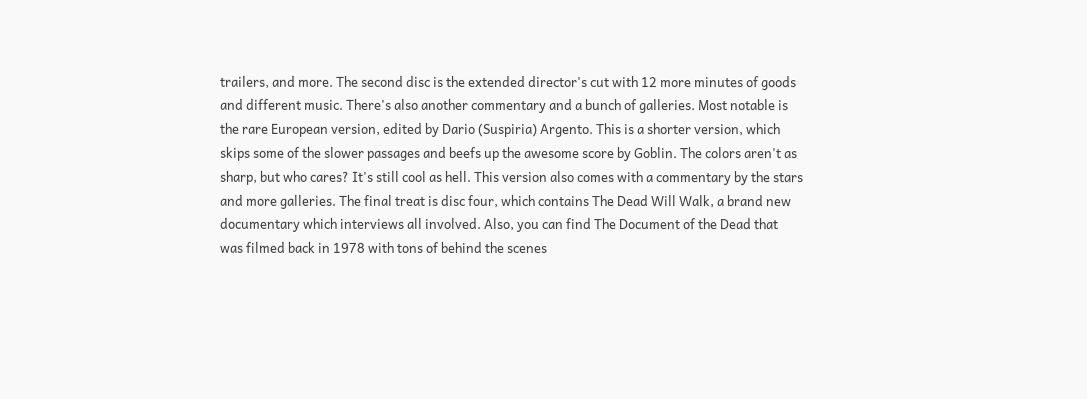trailers, and more. The second disc is the extended director's cut with 12 more minutes of goods and different music. There's also another commentary and a bunch of galleries. Most notable is the rare European version, edited by Dario (Suspiria) Argento. This is a shorter version, which skips some of the slower passages and beefs up the awesome score by Goblin. The colors aren't as sharp, but who cares? It's still cool as hell. This version also comes with a commentary by the stars and more galleries. The final treat is disc four, which contains The Dead Will Walk, a brand new documentary which interviews all involved. Also, you can find The Document of the Dead that was filmed back in 1978 with tons of behind the scenes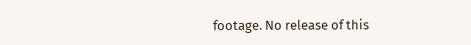footage. No release of this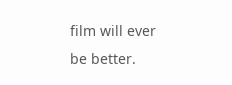film will ever be better.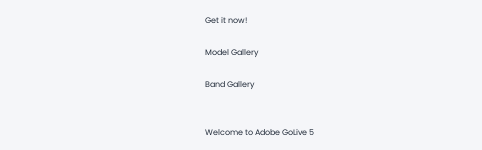Get it now!

Model Gallery

Band Gallery


Welcome to Adobe GoLive 5